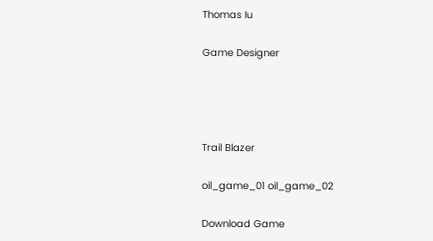Thomas Iu

Game Designer




Trail Blazer

oil_game_01 oil_game_02

Download Game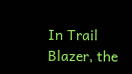In Trail Blazer, the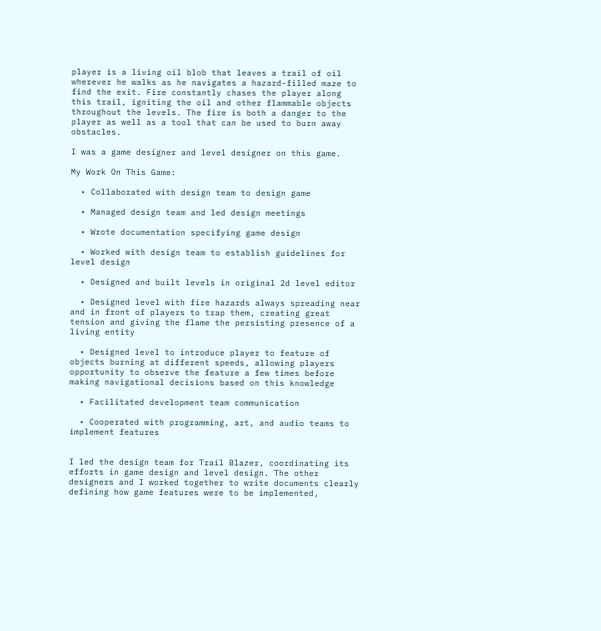player is a living oil blob that leaves a trail of oil wherever he walks as he navigates a hazard-filled maze to find the exit. Fire constantly chases the player along this trail, igniting the oil and other flammable objects throughout the levels. The fire is both a danger to the player as well as a tool that can be used to burn away obstacles.

I was a game designer and level designer on this game.

My Work On This Game:

  • Collaborated with design team to design game

  • Managed design team and led design meetings

  • Wrote documentation specifying game design

  • Worked with design team to establish guidelines for level design

  • Designed and built levels in original 2d level editor

  • Designed level with fire hazards always spreading near and in front of players to trap them, creating great tension and giving the flame the persisting presence of a living entity

  • Designed level to introduce player to feature of objects burning at different speeds, allowing players opportunity to observe the feature a few times before making navigational decisions based on this knowledge

  • Facilitated development team communication

  • Cooperated with programming, art, and audio teams to implement features


I led the design team for Trail Blazer, coordinating its efforts in game design and level design. The other designers and I worked together to write documents clearly defining how game features were to be implemented,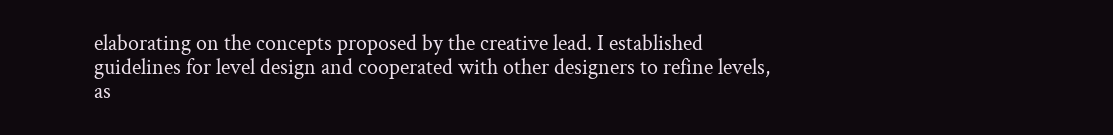elaborating on the concepts proposed by the creative lead. I established guidelines for level design and cooperated with other designers to refine levels, as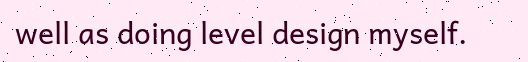well as doing level design myself.